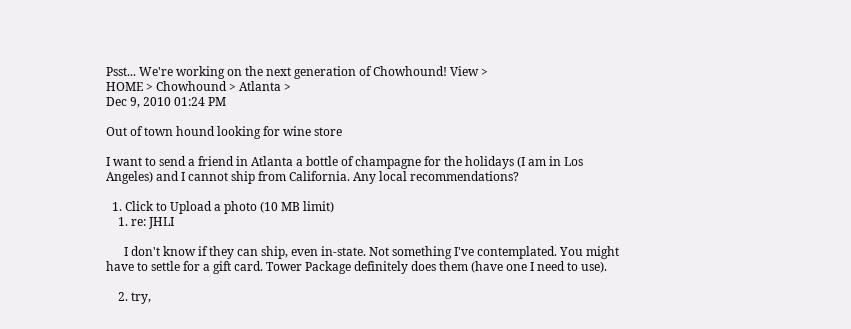Psst... We're working on the next generation of Chowhound! View >
HOME > Chowhound > Atlanta >
Dec 9, 2010 01:24 PM

Out of town hound looking for wine store

I want to send a friend in Atlanta a bottle of champagne for the holidays (I am in Los Angeles) and I cannot ship from California. Any local recommendations?

  1. Click to Upload a photo (10 MB limit)
    1. re: JHLI

      I don't know if they can ship, even in-state. Not something I've contemplated. You might have to settle for a gift card. Tower Package definitely does them (have one I need to use).

    2. try,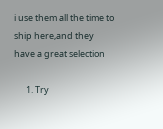i use them all the time to ship here,and they have a great selection

      1. Try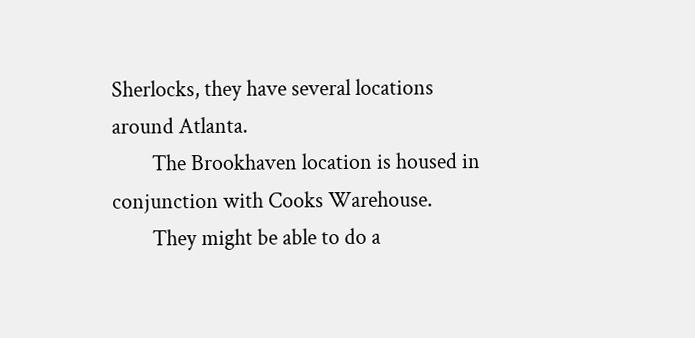Sherlocks, they have several locations around Atlanta.
        The Brookhaven location is housed in conjunction with Cooks Warehouse.
        They might be able to do a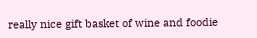really nice gift basket of wine and foodie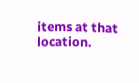items at that location.